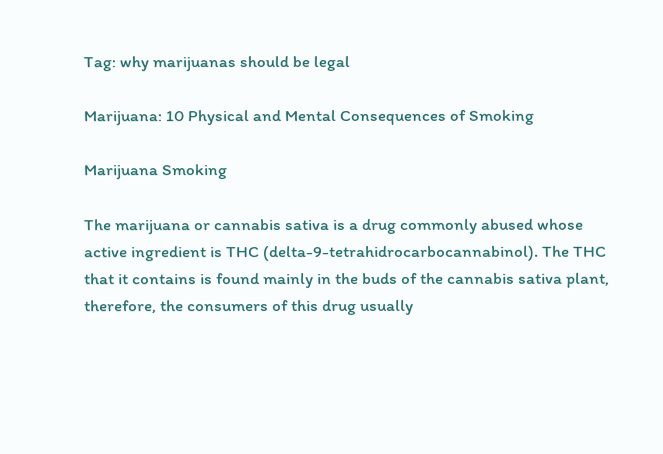Tag: why marijuanas should be legal

Marijuana: 10 Physical and Mental Consequences of Smoking

Marijuana Smoking

The marijuana or cannabis sativa is a drug commonly abused whose active ingredient is THC (delta-9-tetrahidrocarbocannabinol). The THC that it contains is found mainly in the buds of the cannabis sativa plant, therefore, the consumers of this drug usually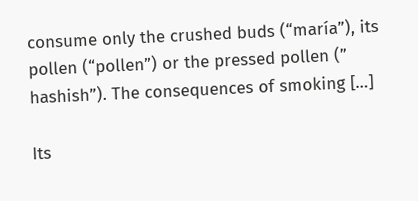consume only the crushed buds (“maría”), its pollen (“pollen”) or the pressed pollen (” hashish”). The consequences of smoking […]

Its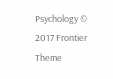Psychology © 2017 Frontier Theme